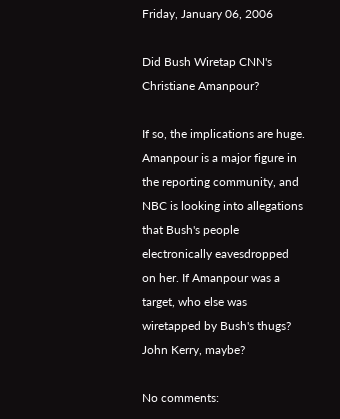Friday, January 06, 2006

Did Bush Wiretap CNN's Christiane Amanpour?

If so, the implications are huge. Amanpour is a major figure in the reporting community, and NBC is looking into allegations that Bush's people electronically eavesdropped on her. If Amanpour was a target, who else was wiretapped by Bush's thugs?
John Kerry, maybe?

No comments: